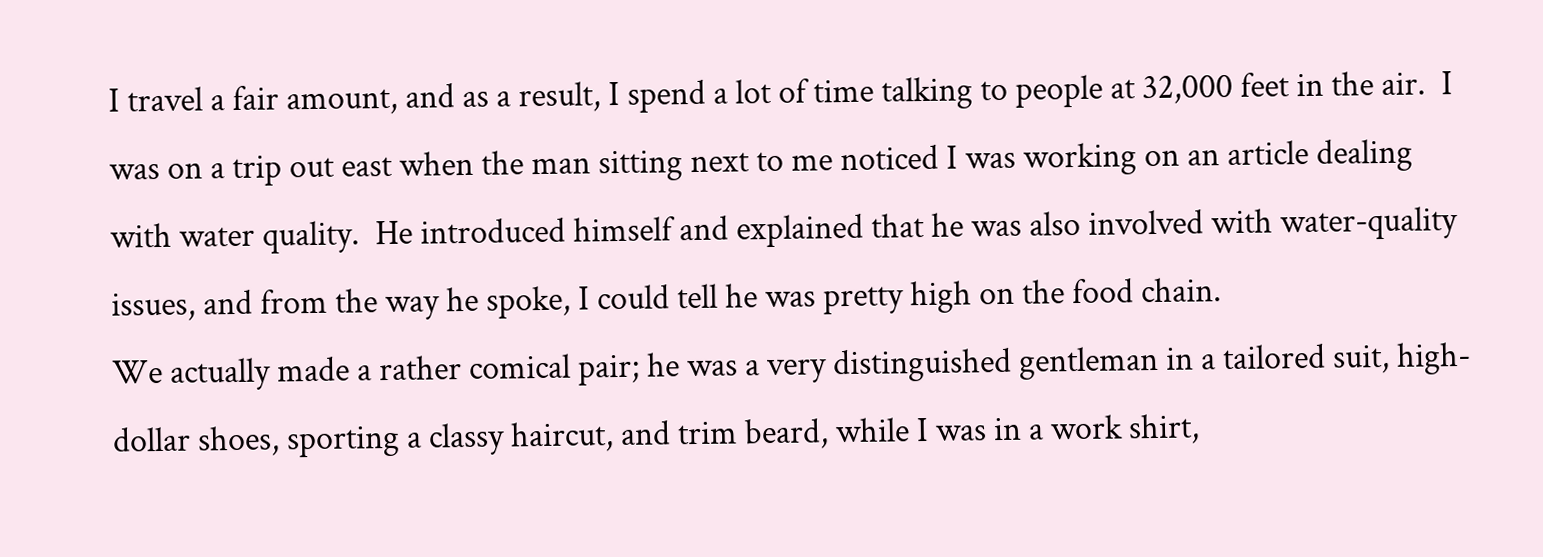I travel a fair amount, and as a result, I spend a lot of time talking to people at 32,000 feet in the air.  I was on a trip out east when the man sitting next to me noticed I was working on an article dealing with water quality.  He introduced himself and explained that he was also involved with water-quality issues, and from the way he spoke, I could tell he was pretty high on the food chain.
We actually made a rather comical pair; he was a very distinguished gentleman in a tailored suit, high-dollar shoes, sporting a classy haircut, and trim beard, while I was in a work shirt,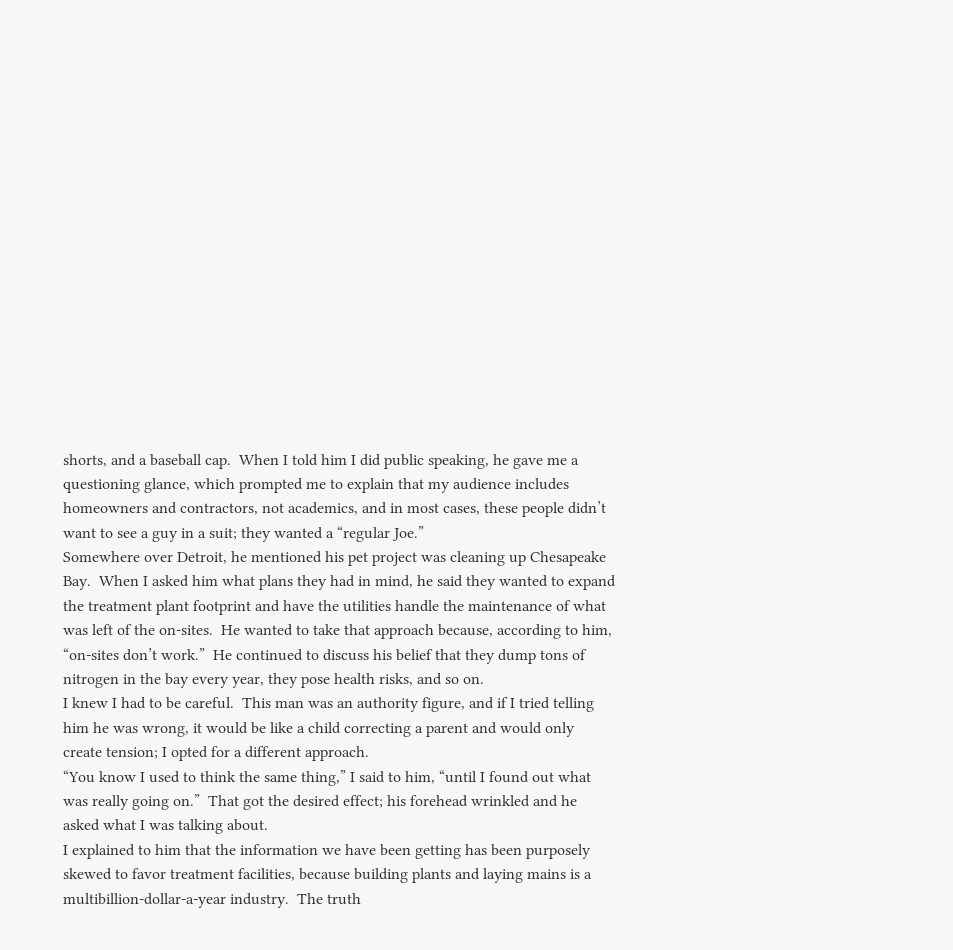shorts, and a baseball cap.  When I told him I did public speaking, he gave me a questioning glance, which prompted me to explain that my audience includes homeowners and contractors, not academics, and in most cases, these people didn’t want to see a guy in a suit; they wanted a “regular Joe.”
Somewhere over Detroit, he mentioned his pet project was cleaning up Chesapeake Bay.  When I asked him what plans they had in mind, he said they wanted to expand the treatment plant footprint and have the utilities handle the maintenance of what was left of the on-sites.  He wanted to take that approach because, according to him, “on-sites don’t work.”  He continued to discuss his belief that they dump tons of nitrogen in the bay every year, they pose health risks, and so on.
I knew I had to be careful.  This man was an authority figure, and if I tried telling him he was wrong, it would be like a child correcting a parent and would only create tension; I opted for a different approach.
“You know I used to think the same thing,” I said to him, “until I found out what was really going on.”  That got the desired effect; his forehead wrinkled and he asked what I was talking about.
I explained to him that the information we have been getting has been purposely skewed to favor treatment facilities, because building plants and laying mains is a multibillion-dollar-a-year industry.  The truth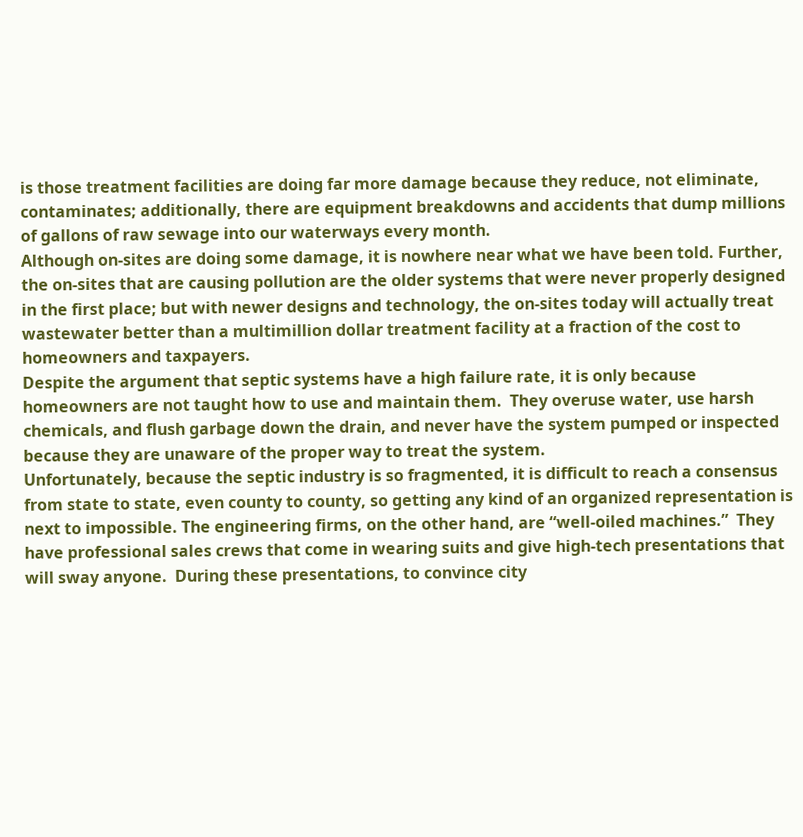is those treatment facilities are doing far more damage because they reduce, not eliminate, contaminates; additionally, there are equipment breakdowns and accidents that dump millions of gallons of raw sewage into our waterways every month.
Although on-sites are doing some damage, it is nowhere near what we have been told. Further, the on-sites that are causing pollution are the older systems that were never properly designed in the first place; but with newer designs and technology, the on-sites today will actually treat wastewater better than a multimillion dollar treatment facility at a fraction of the cost to homeowners and taxpayers.
Despite the argument that septic systems have a high failure rate, it is only because homeowners are not taught how to use and maintain them.  They overuse water, use harsh chemicals, and flush garbage down the drain, and never have the system pumped or inspected because they are unaware of the proper way to treat the system.
Unfortunately, because the septic industry is so fragmented, it is difficult to reach a consensus from state to state, even county to county, so getting any kind of an organized representation is next to impossible. The engineering firms, on the other hand, are “well-oiled machines.”  They have professional sales crews that come in wearing suits and give high-tech presentations that will sway anyone.  During these presentations, to convince city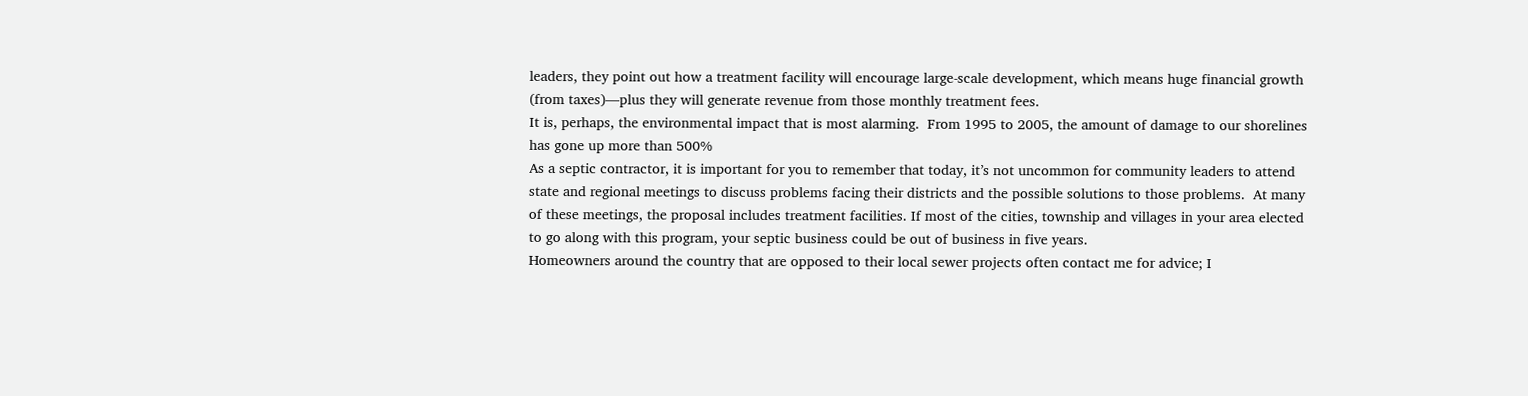leaders, they point out how a treatment facility will encourage large-scale development, which means huge financial growth (from taxes)—plus they will generate revenue from those monthly treatment fees.
It is, perhaps, the environmental impact that is most alarming.  From 1995 to 2005, the amount of damage to our shorelines has gone up more than 500%
As a septic contractor, it is important for you to remember that today, it’s not uncommon for community leaders to attend state and regional meetings to discuss problems facing their districts and the possible solutions to those problems.  At many of these meetings, the proposal includes treatment facilities. If most of the cities, township and villages in your area elected to go along with this program, your septic business could be out of business in five years.
Homeowners around the country that are opposed to their local sewer projects often contact me for advice; I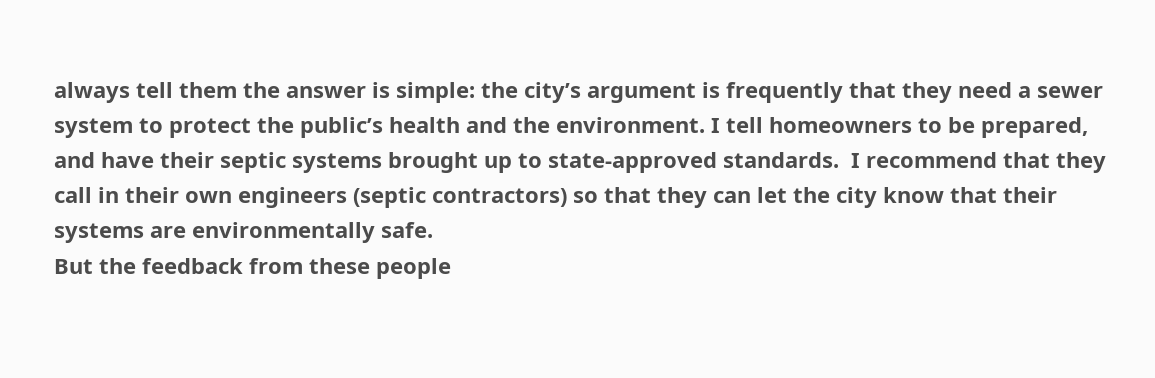always tell them the answer is simple: the city’s argument is frequently that they need a sewer system to protect the public’s health and the environment. I tell homeowners to be prepared, and have their septic systems brought up to state-approved standards.  I recommend that they call in their own engineers (septic contractors) so that they can let the city know that their systems are environmentally safe.
But the feedback from these people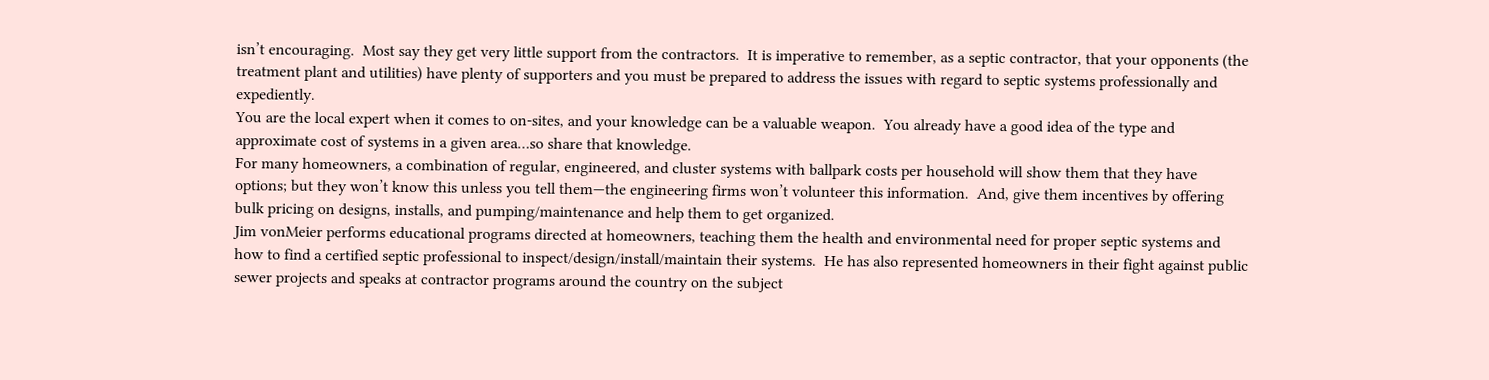isn’t encouraging.  Most say they get very little support from the contractors.  It is imperative to remember, as a septic contractor, that your opponents (the treatment plant and utilities) have plenty of supporters and you must be prepared to address the issues with regard to septic systems professionally and expediently.
You are the local expert when it comes to on-sites, and your knowledge can be a valuable weapon.  You already have a good idea of the type and approximate cost of systems in a given area…so share that knowledge.
For many homeowners, a combination of regular, engineered, and cluster systems with ballpark costs per household will show them that they have options; but they won’t know this unless you tell them—the engineering firms won’t volunteer this information.  And, give them incentives by offering bulk pricing on designs, installs, and pumping/maintenance and help them to get organized.
Jim vonMeier performs educational programs directed at homeowners, teaching them the health and environmental need for proper septic systems and how to find a certified septic professional to inspect/design/install/maintain their systems.  He has also represented homeowners in their fight against public sewer projects and speaks at contractor programs around the country on the subject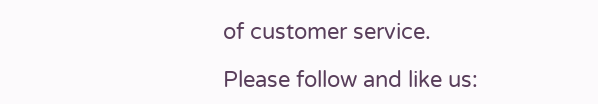of customer service.

Please follow and like us: